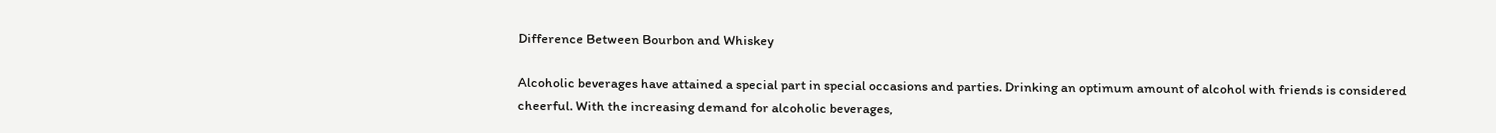Difference Between Bourbon and Whiskey

Alcoholic beverages have attained a special part in special occasions and parties. Drinking an optimum amount of alcohol with friends is considered cheerful. With the increasing demand for alcoholic beverages,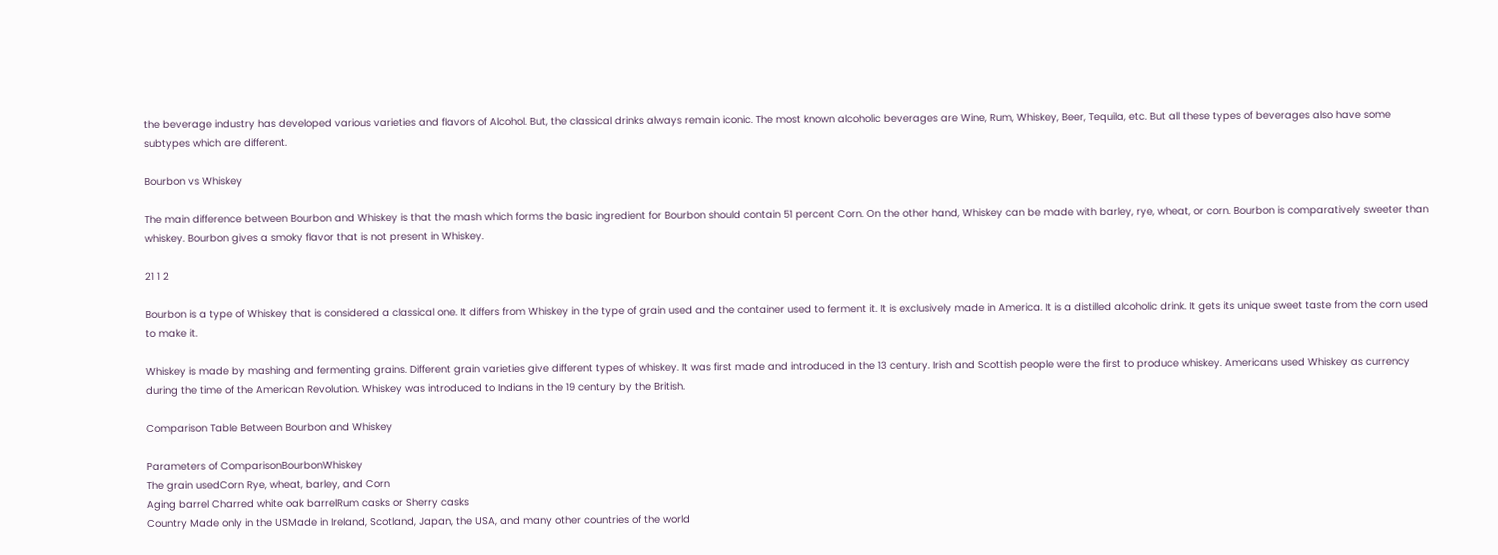the beverage industry has developed various varieties and flavors of Alcohol. But, the classical drinks always remain iconic. The most known alcoholic beverages are Wine, Rum, Whiskey, Beer, Tequila, etc. But all these types of beverages also have some subtypes which are different.

Bourbon vs Whiskey

The main difference between Bourbon and Whiskey is that the mash which forms the basic ingredient for Bourbon should contain 51 percent Corn. On the other hand, Whiskey can be made with barley, rye, wheat, or corn. Bourbon is comparatively sweeter than whiskey. Bourbon gives a smoky flavor that is not present in Whiskey.

21 1 2

Bourbon is a type of Whiskey that is considered a classical one. It differs from Whiskey in the type of grain used and the container used to ferment it. It is exclusively made in America. It is a distilled alcoholic drink. It gets its unique sweet taste from the corn used to make it.

Whiskey is made by mashing and fermenting grains. Different grain varieties give different types of whiskey. It was first made and introduced in the 13 century. Irish and Scottish people were the first to produce whiskey. Americans used Whiskey as currency during the time of the American Revolution. Whiskey was introduced to Indians in the 19 century by the British.

Comparison Table Between Bourbon and Whiskey

Parameters of ComparisonBourbonWhiskey
The grain usedCorn Rye, wheat, barley, and Corn
Aging barrel Charred white oak barrelRum casks or Sherry casks
Country Made only in the USMade in Ireland, Scotland, Japan, the USA, and many other countries of the world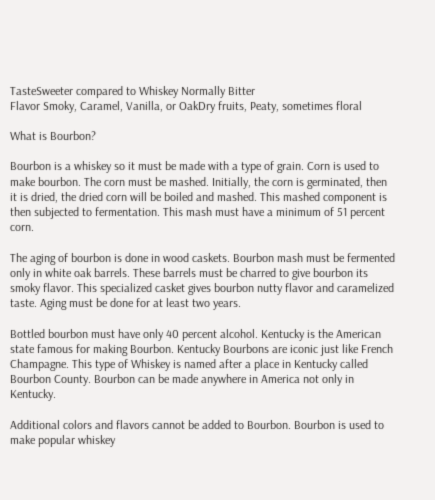TasteSweeter compared to Whiskey Normally Bitter
Flavor Smoky, Caramel, Vanilla, or OakDry fruits, Peaty, sometimes floral

What is Bourbon?

Bourbon is a whiskey so it must be made with a type of grain. Corn is used to make bourbon. The corn must be mashed. Initially, the corn is germinated, then it is dried, the dried corn will be boiled and mashed. This mashed component is then subjected to fermentation. This mash must have a minimum of 51 percent corn.

The aging of bourbon is done in wood caskets. Bourbon mash must be fermented only in white oak barrels. These barrels must be charred to give bourbon its smoky flavor. This specialized casket gives bourbon nutty flavor and caramelized taste. Aging must be done for at least two years.

Bottled bourbon must have only 40 percent alcohol. Kentucky is the American state famous for making Bourbon. Kentucky Bourbons are iconic just like French Champagne. This type of Whiskey is named after a place in Kentucky called Bourbon County. Bourbon can be made anywhere in America not only in Kentucky.

Additional colors and flavors cannot be added to Bourbon. Bourbon is used to make popular whiskey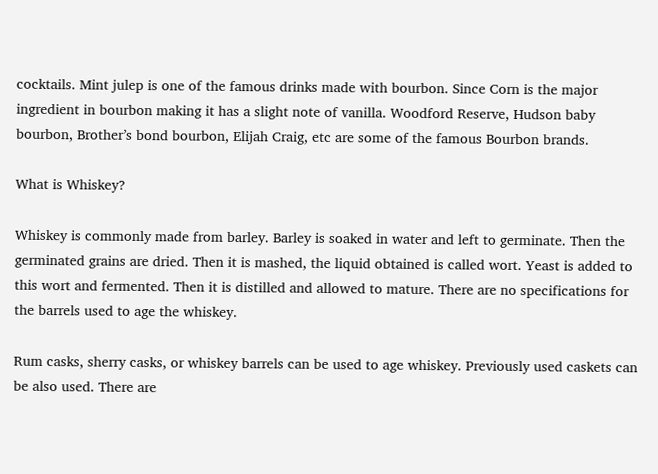cocktails. Mint julep is one of the famous drinks made with bourbon. Since Corn is the major ingredient in bourbon making it has a slight note of vanilla. Woodford Reserve, Hudson baby bourbon, Brother’s bond bourbon, Elijah Craig, etc are some of the famous Bourbon brands.

What is Whiskey?

Whiskey is commonly made from barley. Barley is soaked in water and left to germinate. Then the germinated grains are dried. Then it is mashed, the liquid obtained is called wort. Yeast is added to this wort and fermented. Then it is distilled and allowed to mature. There are no specifications for the barrels used to age the whiskey.

Rum casks, sherry casks, or whiskey barrels can be used to age whiskey. Previously used caskets can be also used. There are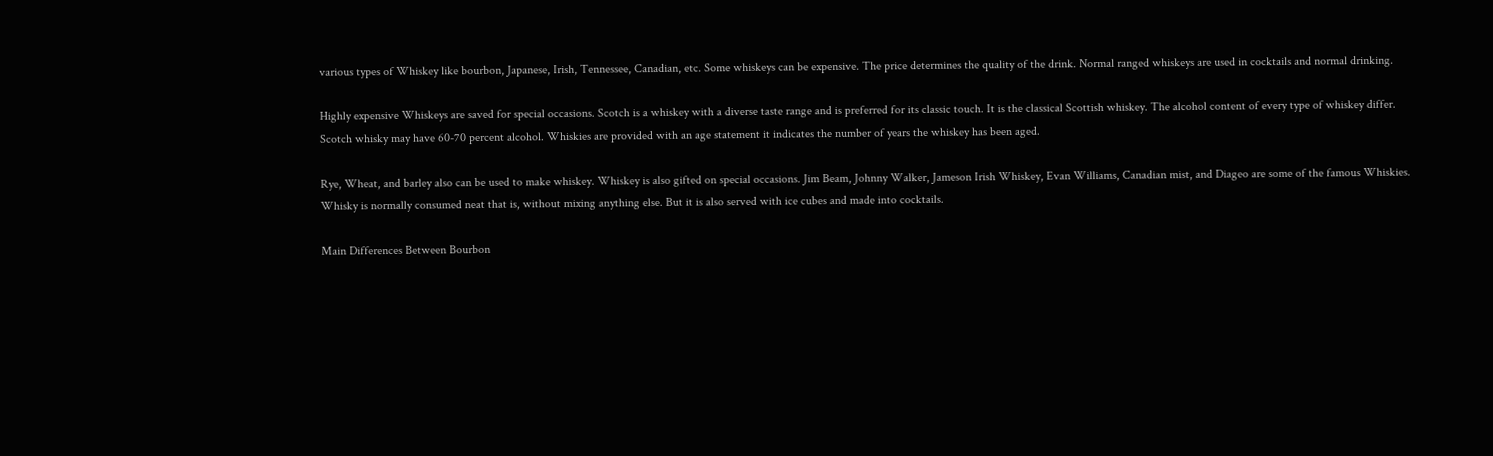various types of Whiskey like bourbon, Japanese, Irish, Tennessee, Canadian, etc. Some whiskeys can be expensive. The price determines the quality of the drink. Normal ranged whiskeys are used in cocktails and normal drinking.

Highly expensive Whiskeys are saved for special occasions. Scotch is a whiskey with a diverse taste range and is preferred for its classic touch. It is the classical Scottish whiskey. The alcohol content of every type of whiskey differ. Scotch whisky may have 60-70 percent alcohol. Whiskies are provided with an age statement it indicates the number of years the whiskey has been aged.

Rye, Wheat, and barley also can be used to make whiskey. Whiskey is also gifted on special occasions. Jim Beam, Johnny Walker, Jameson Irish Whiskey, Evan Williams, Canadian mist, and Diageo are some of the famous Whiskies. Whisky is normally consumed neat that is, without mixing anything else. But it is also served with ice cubes and made into cocktails.

Main Differences Between Bourbon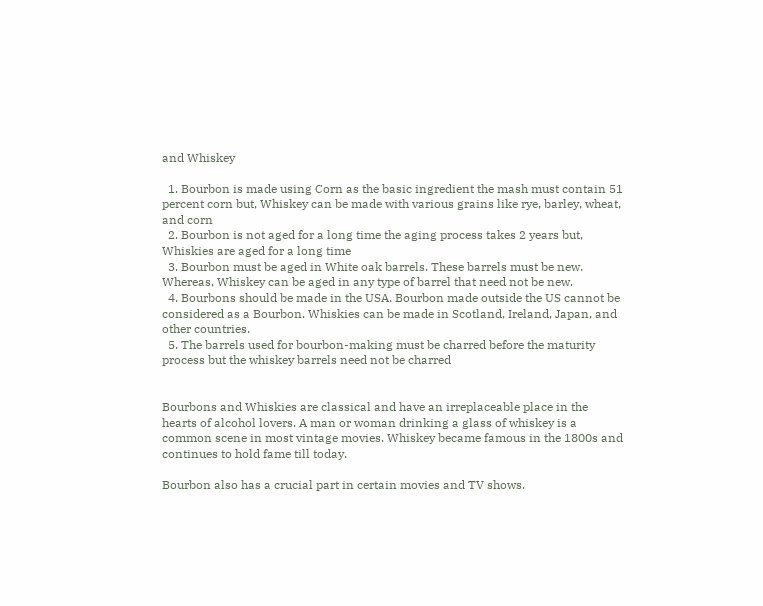and Whiskey

  1. Bourbon is made using Corn as the basic ingredient the mash must contain 51 percent corn but, Whiskey can be made with various grains like rye, barley, wheat, and corn
  2. Bourbon is not aged for a long time the aging process takes 2 years but, Whiskies are aged for a long time
  3. Bourbon must be aged in White oak barrels. These barrels must be new. Whereas, Whiskey can be aged in any type of barrel that need not be new.
  4. Bourbons should be made in the USA. Bourbon made outside the US cannot be considered as a Bourbon. Whiskies can be made in Scotland, Ireland, Japan, and other countries.
  5. The barrels used for bourbon-making must be charred before the maturity process but the whiskey barrels need not be charred


Bourbons and Whiskies are classical and have an irreplaceable place in the hearts of alcohol lovers. A man or woman drinking a glass of whiskey is a common scene in most vintage movies. Whiskey became famous in the 1800s and continues to hold fame till today.

Bourbon also has a crucial part in certain movies and TV shows.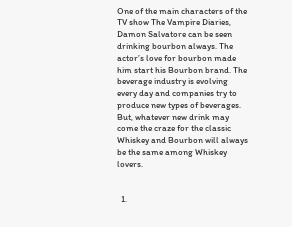One of the main characters of the TV show The Vampire Diaries, Damon Salvatore can be seen drinking bourbon always. The actor’s love for bourbon made him start his Bourbon brand. The beverage industry is evolving every day and companies try to produce new types of beverages. But, whatever new drink may come the craze for the classic Whiskey and Bourbon will always be the same among Whiskey lovers.


  1.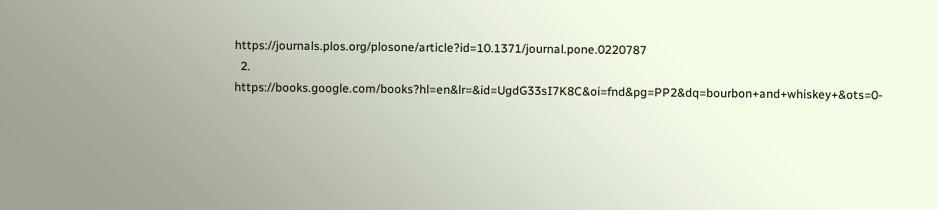https://journals.plos.org/plosone/article?id=10.1371/journal.pone.0220787
  2. https://books.google.com/books?hl=en&lr=&id=UgdG33sI7K8C&oi=fnd&pg=PP2&dq=bourbon+and+whiskey+&ots=0-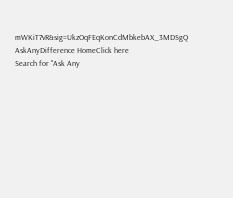mWKiT7vR&sig=UkzOqFEqKonCdMbkebAX_3MDSgQ
AskAnyDifference HomeClick here
Search for "Ask Any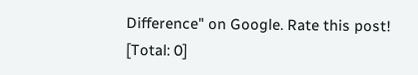Difference" on Google. Rate this post!
[Total: 0]